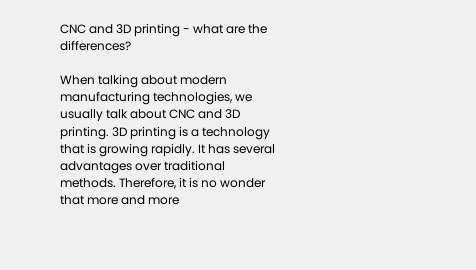CNC and 3D printing - what are the differences?

When talking about modern manufacturing technologies, we usually talk about CNC and 3D printing. 3D printing is a technology that is growing rapidly. It has several advantages over traditional methods. Therefore, it is no wonder that more and more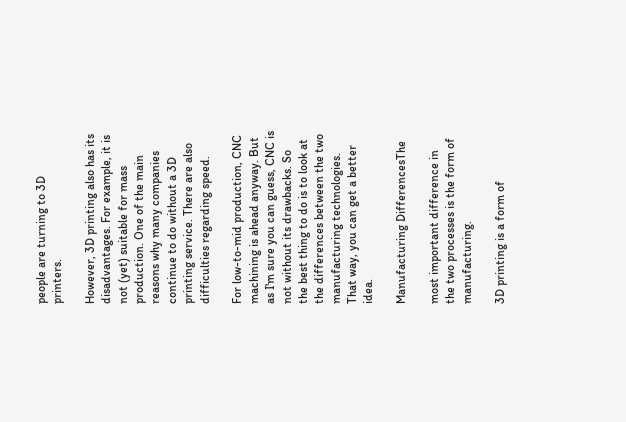people are turning to 3D printers.

However, 3D printing also has its disadvantages. For example, it is not (yet) suitable for mass production. One of the main reasons why many companies continue to do without a 3D printing service. There are also difficulties regarding speed.

For low-to-mid production, CNC machining is ahead anyway. But as I'm sure you can guess, CNC is not without its drawbacks. So the best thing to do is to look at the differences between the two manufacturing technologies. That way, you can get a better idea.

Manufacturing DifferencesThe

most important difference in the two processes is the form of manufacturing.

3D printing is a form of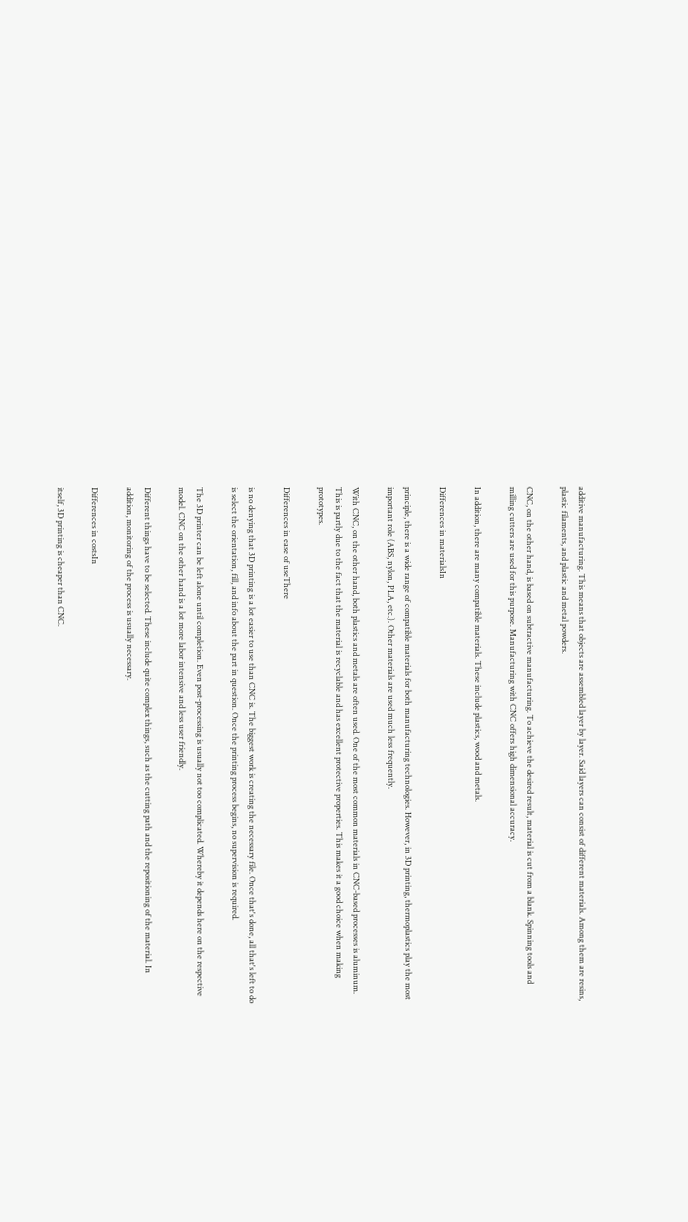additive manufacturing. This means that objects are assembled layer by layer. Said layers can consist of different materials. Among them are resins, plastic filaments, and plastic and metal powders.

CNC, on the other hand, is based on subtractive manufacturing. To achieve the desired result, material is cut from a blank. Spinning tools and milling cutters are used for this purpose. Manufacturing with CNC offers high dimensional accuracy.

In addition, there are many compatible materials. These include plastics, wood and metals.

Differences in materialsIn

principle, there is a wide range of compatible materials for both manufacturing technologies. However, in 3D printing, thermoplastics play the most important role (ABS, nylon, PLA, etc.). Other materials are used much less frequently.

With CNC, on the other hand, both plastics and metals are often used. One of the most common materials in CNC-based processes is aluminum. This is partly due to the fact that the material is recyclable and has excellent protective properties. This makes it a good choice when making prototypes.

Differences in ease of useThere

is no denying that 3D printing is a lot easier to use than CNC is. The biggest work is creating the necessary file. Once that's done, all that's left to do is select the orientation, fill, and info about the part in question. Once the printing process begins, no supervision is required.

The 3D printer can be left alone until completion. Even post-processing is usually not too complicated. Whereby it depends here on the respective model. CNC on the other hand is a lot more labor intensive and less user friendly.

Different things have to be selected. These include quite complex things, such as the cutting path and the repositioning of the material. In addition, monitoring of the process is usually necessary.

Differences in costsIn

itself, 3D printing is cheaper than CNC.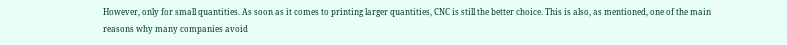However, only for small quantities. As soon as it comes to printing larger quantities, CNC is still the better choice. This is also, as mentioned, one of the main reasons why many companies avoid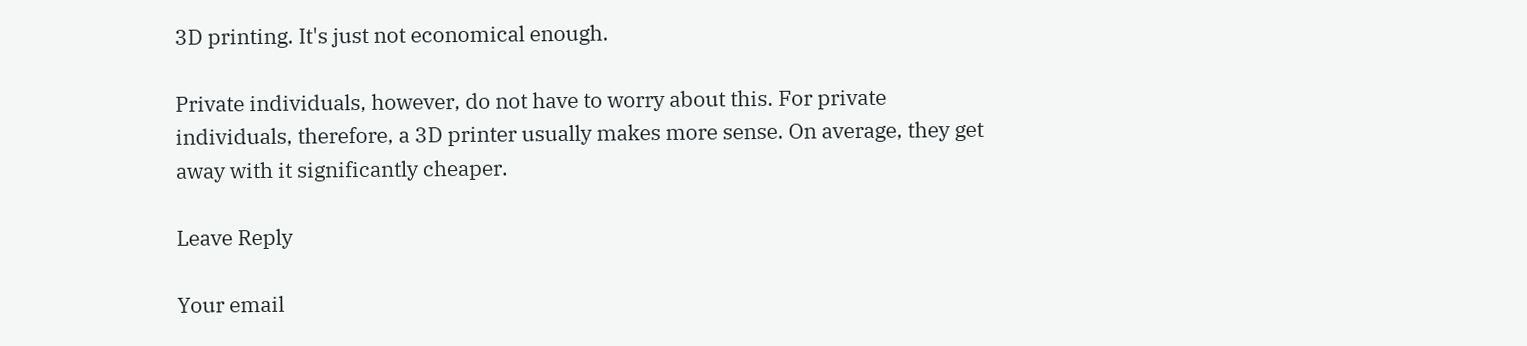3D printing. It's just not economical enough.

Private individuals, however, do not have to worry about this. For private individuals, therefore, a 3D printer usually makes more sense. On average, they get away with it significantly cheaper.

Leave Reply

Your email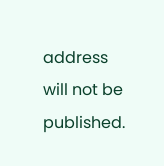address will not be published.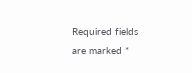Required fields are marked *